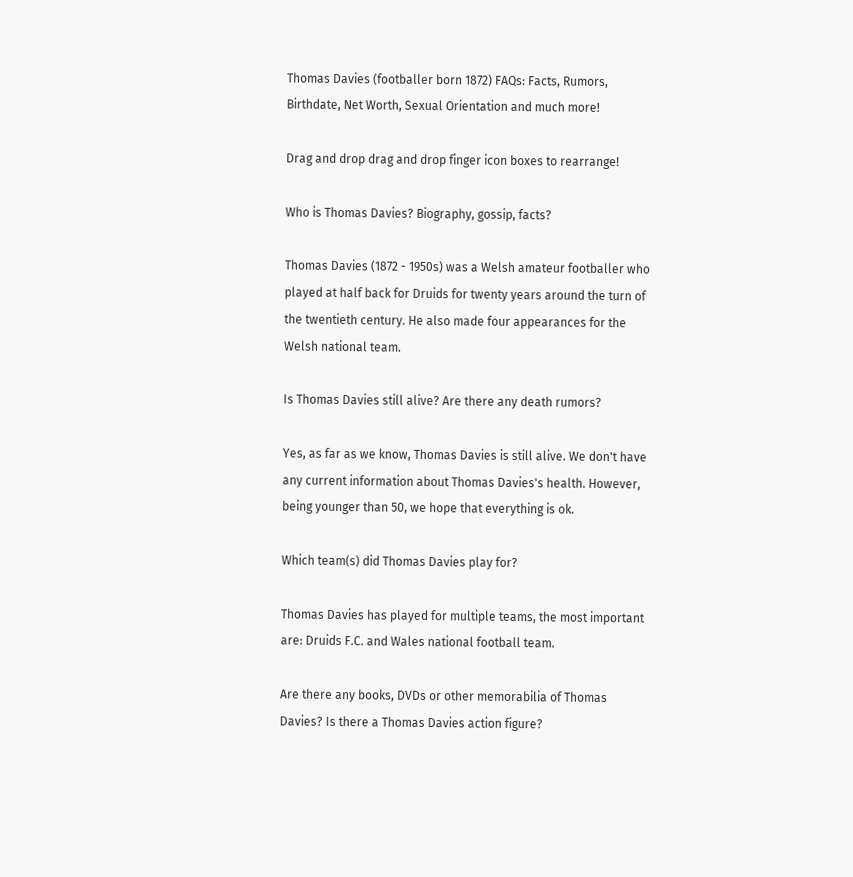Thomas Davies (footballer born 1872) FAQs: Facts, Rumors, Birthdate, Net Worth, Sexual Orientation and much more!

Drag and drop drag and drop finger icon boxes to rearrange!

Who is Thomas Davies? Biography, gossip, facts?

Thomas Davies (1872 - 1950s) was a Welsh amateur footballer who played at half back for Druids for twenty years around the turn of the twentieth century. He also made four appearances for the Welsh national team.

Is Thomas Davies still alive? Are there any death rumors?

Yes, as far as we know, Thomas Davies is still alive. We don't have any current information about Thomas Davies's health. However, being younger than 50, we hope that everything is ok.

Which team(s) did Thomas Davies play for?

Thomas Davies has played for multiple teams, the most important are: Druids F.C. and Wales national football team.

Are there any books, DVDs or other memorabilia of Thomas Davies? Is there a Thomas Davies action figure?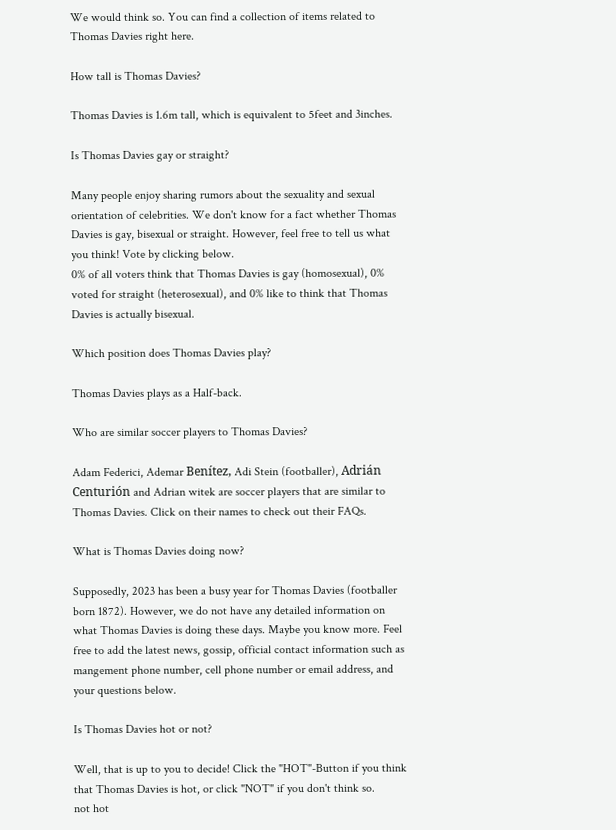We would think so. You can find a collection of items related to Thomas Davies right here.

How tall is Thomas Davies?

Thomas Davies is 1.6m tall, which is equivalent to 5feet and 3inches.

Is Thomas Davies gay or straight?

Many people enjoy sharing rumors about the sexuality and sexual orientation of celebrities. We don't know for a fact whether Thomas Davies is gay, bisexual or straight. However, feel free to tell us what you think! Vote by clicking below.
0% of all voters think that Thomas Davies is gay (homosexual), 0% voted for straight (heterosexual), and 0% like to think that Thomas Davies is actually bisexual.

Which position does Thomas Davies play?

Thomas Davies plays as a Half-back.

Who are similar soccer players to Thomas Davies?

Adam Federici, Ademar Benítez, Adi Stein (footballer), Adrián Centurión and Adrian witek are soccer players that are similar to Thomas Davies. Click on their names to check out their FAQs.

What is Thomas Davies doing now?

Supposedly, 2023 has been a busy year for Thomas Davies (footballer born 1872). However, we do not have any detailed information on what Thomas Davies is doing these days. Maybe you know more. Feel free to add the latest news, gossip, official contact information such as mangement phone number, cell phone number or email address, and your questions below.

Is Thomas Davies hot or not?

Well, that is up to you to decide! Click the "HOT"-Button if you think that Thomas Davies is hot, or click "NOT" if you don't think so.
not hot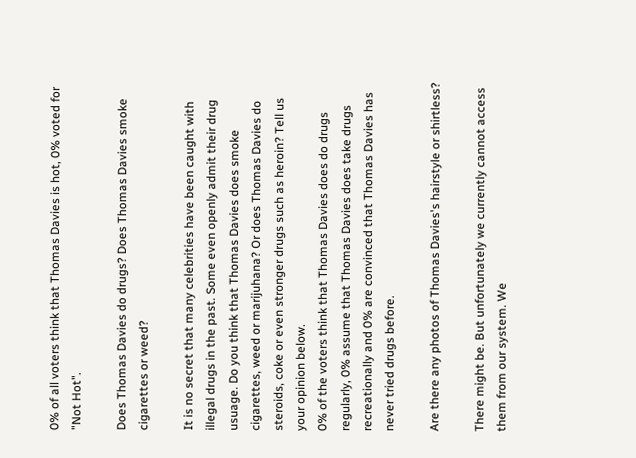0% of all voters think that Thomas Davies is hot, 0% voted for "Not Hot".

Does Thomas Davies do drugs? Does Thomas Davies smoke cigarettes or weed?

It is no secret that many celebrities have been caught with illegal drugs in the past. Some even openly admit their drug usuage. Do you think that Thomas Davies does smoke cigarettes, weed or marijuhana? Or does Thomas Davies do steroids, coke or even stronger drugs such as heroin? Tell us your opinion below.
0% of the voters think that Thomas Davies does do drugs regularly, 0% assume that Thomas Davies does take drugs recreationally and 0% are convinced that Thomas Davies has never tried drugs before.

Are there any photos of Thomas Davies's hairstyle or shirtless?

There might be. But unfortunately we currently cannot access them from our system. We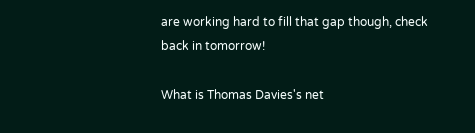are working hard to fill that gap though, check back in tomorrow!

What is Thomas Davies's net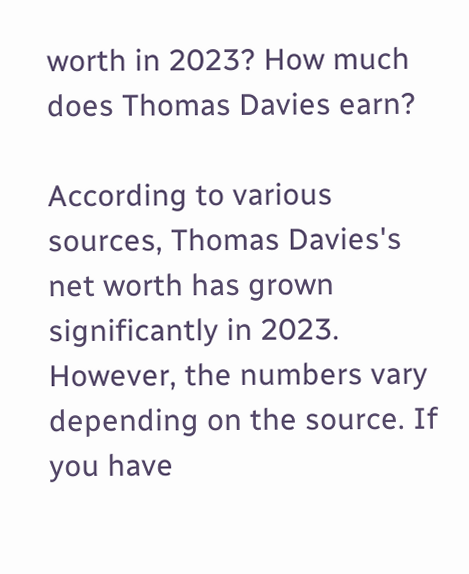worth in 2023? How much does Thomas Davies earn?

According to various sources, Thomas Davies's net worth has grown significantly in 2023. However, the numbers vary depending on the source. If you have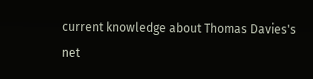current knowledge about Thomas Davies's net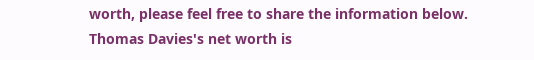worth, please feel free to share the information below.
Thomas Davies's net worth is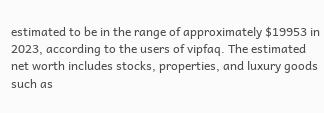estimated to be in the range of approximately $19953 in 2023, according to the users of vipfaq. The estimated net worth includes stocks, properties, and luxury goods such as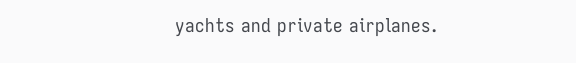yachts and private airplanes.